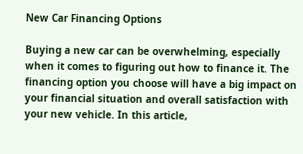New Car Financing Options

Buying a new car can be overwhelming, especially when it comes to figuring out how to finance it. The financing option you choose will have a big impact on your financial situation and overall satisfaction with your new vehicle. In this article,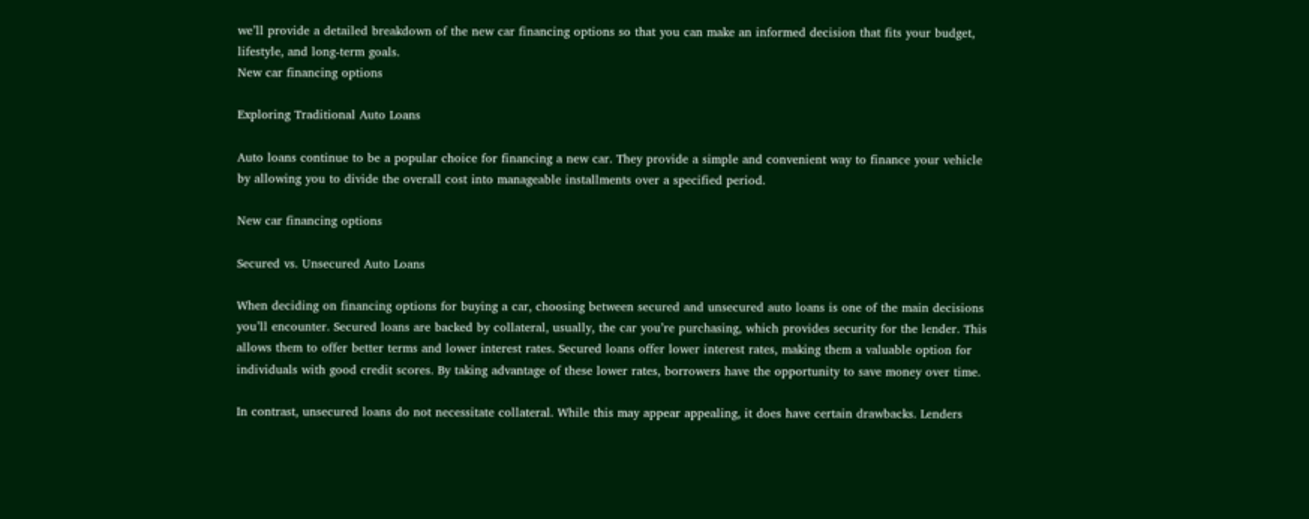we’ll provide a detailed breakdown of the new car financing options so that you can make an informed decision that fits your budget, lifestyle, and long-term goals.
New car financing options

Exploring Traditional Auto Loans

Auto loans continue to be a popular choice for financing a new car. They provide a simple and convenient way to finance your vehicle by allowing you to divide the overall cost into manageable installments over a specified period.

New car financing options

Secured vs. Unsecured Auto Loans

When deciding on financing options for buying a car, choosing between secured and unsecured auto loans is one of the main decisions you’ll encounter. Secured loans are backed by collateral, usually, the car you’re purchasing, which provides security for the lender. This allows them to offer better terms and lower interest rates. Secured loans offer lower interest rates, making them a valuable option for individuals with good credit scores. By taking advantage of these lower rates, borrowers have the opportunity to save money over time.

In contrast, unsecured loans do not necessitate collateral. While this may appear appealing, it does have certain drawbacks. Lenders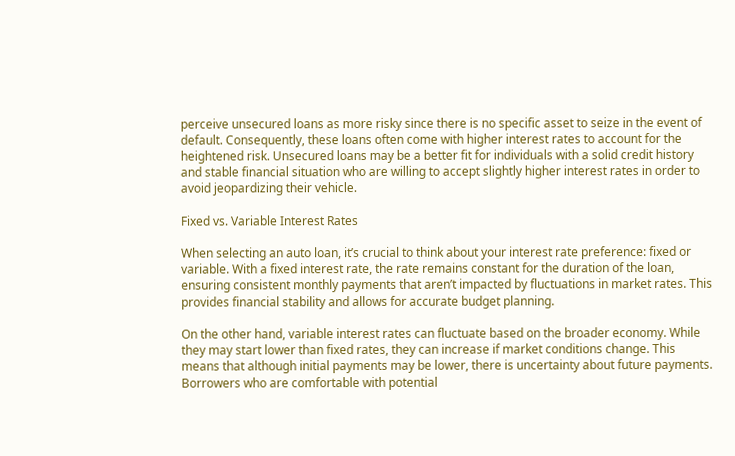perceive unsecured loans as more risky since there is no specific asset to seize in the event of default. Consequently, these loans often come with higher interest rates to account for the heightened risk. Unsecured loans may be a better fit for individuals with a solid credit history and stable financial situation who are willing to accept slightly higher interest rates in order to avoid jeopardizing their vehicle.

Fixed vs. Variable Interest Rates

When selecting an auto loan, it’s crucial to think about your interest rate preference: fixed or variable. With a fixed interest rate, the rate remains constant for the duration of the loan, ensuring consistent monthly payments that aren’t impacted by fluctuations in market rates. This provides financial stability and allows for accurate budget planning.

On the other hand, variable interest rates can fluctuate based on the broader economy. While they may start lower than fixed rates, they can increase if market conditions change. This means that although initial payments may be lower, there is uncertainty about future payments. Borrowers who are comfortable with potential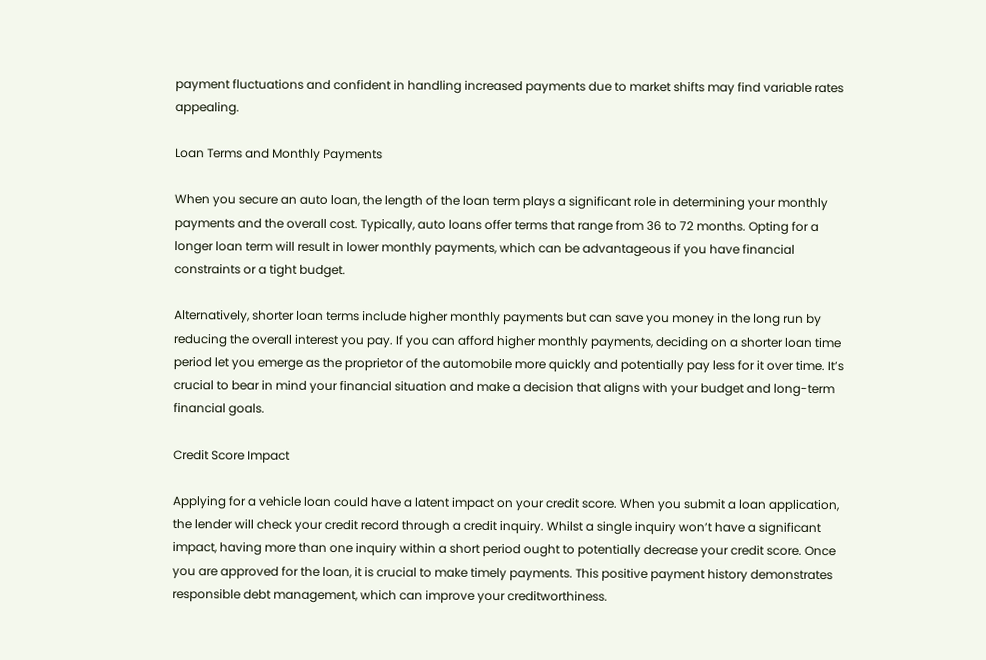payment fluctuations and confident in handling increased payments due to market shifts may find variable rates appealing.

Loan Terms and Monthly Payments

When you secure an auto loan, the length of the loan term plays a significant role in determining your monthly payments and the overall cost. Typically, auto loans offer terms that range from 36 to 72 months. Opting for a longer loan term will result in lower monthly payments, which can be advantageous if you have financial constraints or a tight budget.

Alternatively, shorter loan terms include higher monthly payments but can save you money in the long run by reducing the overall interest you pay. If you can afford higher monthly payments, deciding on a shorter loan time period let you emerge as the proprietor of the automobile more quickly and potentially pay less for it over time. It’s crucial to bear in mind your financial situation and make a decision that aligns with your budget and long-term financial goals.

Credit Score Impact

Applying for a vehicle loan could have a latent impact on your credit score. When you submit a loan application, the lender will check your credit record through a credit inquiry. Whilst a single inquiry won’t have a significant impact, having more than one inquiry within a short period ought to potentially decrease your credit score. Once you are approved for the loan, it is crucial to make timely payments. This positive payment history demonstrates responsible debt management, which can improve your creditworthiness.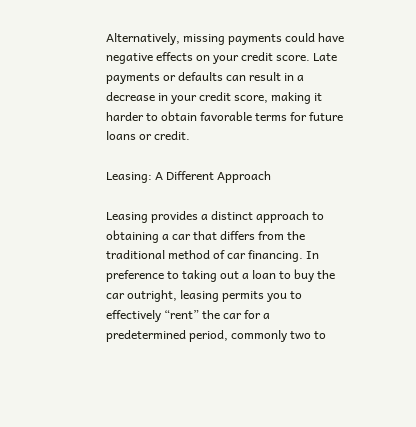Alternatively, missing payments could have negative effects on your credit score. Late payments or defaults can result in a decrease in your credit score, making it harder to obtain favorable terms for future loans or credit.

Leasing: A Different Approach

Leasing provides a distinct approach to obtaining a car that differs from the traditional method of car financing. In preference to taking out a loan to buy the car outright, leasing permits you to effectively “rent” the car for a predetermined period, commonly two to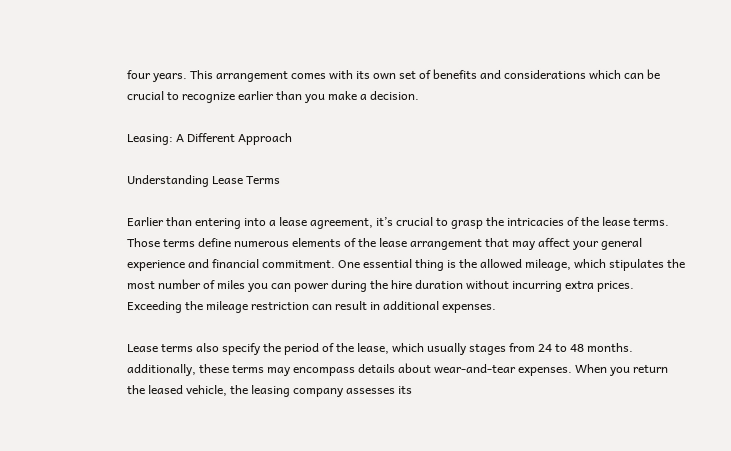four years. This arrangement comes with its own set of benefits and considerations which can be crucial to recognize earlier than you make a decision.

Leasing: A Different Approach

Understanding Lease Terms

Earlier than entering into a lease agreement, it’s crucial to grasp the intricacies of the lease terms. Those terms define numerous elements of the lease arrangement that may affect your general experience and financial commitment. One essential thing is the allowed mileage, which stipulates the most number of miles you can power during the hire duration without incurring extra prices. Exceeding the mileage restriction can result in additional expenses.

Lease terms also specify the period of the lease, which usually stages from 24 to 48 months. additionally, these terms may encompass details about wear-and-tear expenses. When you return the leased vehicle, the leasing company assesses its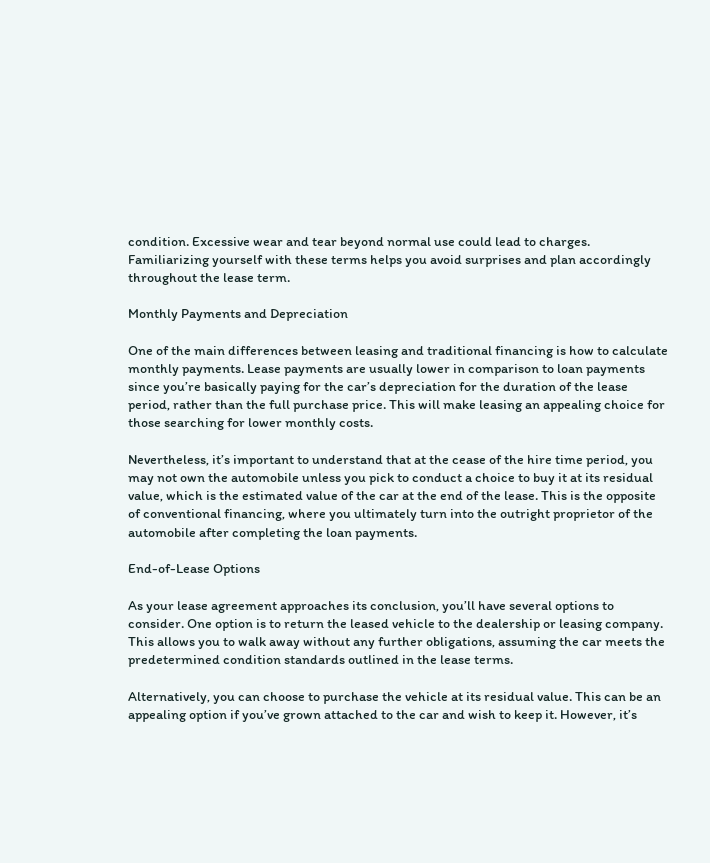condition. Excessive wear and tear beyond normal use could lead to charges. Familiarizing yourself with these terms helps you avoid surprises and plan accordingly throughout the lease term.

Monthly Payments and Depreciation

One of the main differences between leasing and traditional financing is how to calculate monthly payments. Lease payments are usually lower in comparison to loan payments since you’re basically paying for the car’s depreciation for the duration of the lease period, rather than the full purchase price. This will make leasing an appealing choice for those searching for lower monthly costs.

Nevertheless, it’s important to understand that at the cease of the hire time period, you may not own the automobile unless you pick to conduct a choice to buy it at its residual value, which is the estimated value of the car at the end of the lease. This is the opposite of conventional financing, where you ultimately turn into the outright proprietor of the automobile after completing the loan payments.

End-of-Lease Options

As your lease agreement approaches its conclusion, you’ll have several options to consider. One option is to return the leased vehicle to the dealership or leasing company. This allows you to walk away without any further obligations, assuming the car meets the predetermined condition standards outlined in the lease terms.

Alternatively, you can choose to purchase the vehicle at its residual value. This can be an appealing option if you’ve grown attached to the car and wish to keep it. However, it’s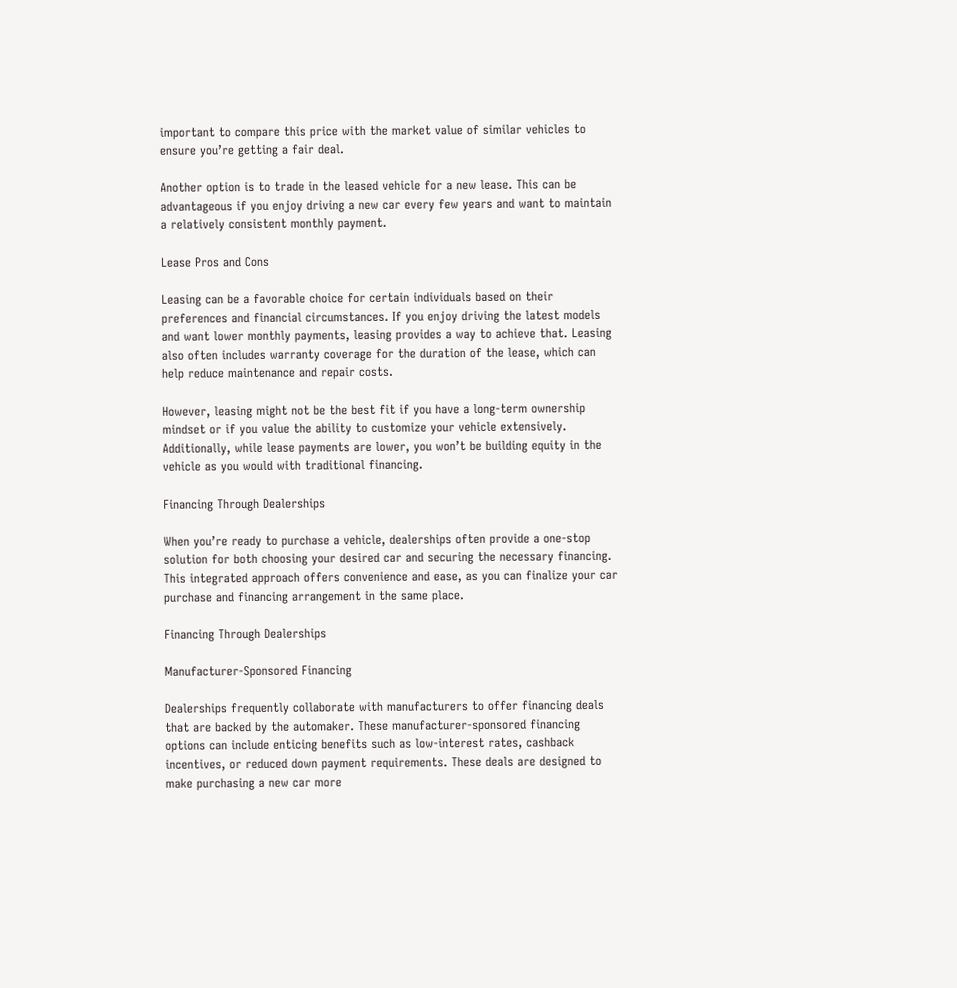important to compare this price with the market value of similar vehicles to ensure you’re getting a fair deal.

Another option is to trade in the leased vehicle for a new lease. This can be advantageous if you enjoy driving a new car every few years and want to maintain a relatively consistent monthly payment.

Lease Pros and Cons

Leasing can be a favorable choice for certain individuals based on their preferences and financial circumstances. If you enjoy driving the latest models and want lower monthly payments, leasing provides a way to achieve that. Leasing also often includes warranty coverage for the duration of the lease, which can help reduce maintenance and repair costs.

However, leasing might not be the best fit if you have a long-term ownership mindset or if you value the ability to customize your vehicle extensively. Additionally, while lease payments are lower, you won’t be building equity in the vehicle as you would with traditional financing.

Financing Through Dealerships

When you’re ready to purchase a vehicle, dealerships often provide a one-stop solution for both choosing your desired car and securing the necessary financing. This integrated approach offers convenience and ease, as you can finalize your car purchase and financing arrangement in the same place.

Financing Through Dealerships

Manufacturer-Sponsored Financing

Dealerships frequently collaborate with manufacturers to offer financing deals that are backed by the automaker. These manufacturer-sponsored financing options can include enticing benefits such as low-interest rates, cashback incentives, or reduced down payment requirements. These deals are designed to make purchasing a new car more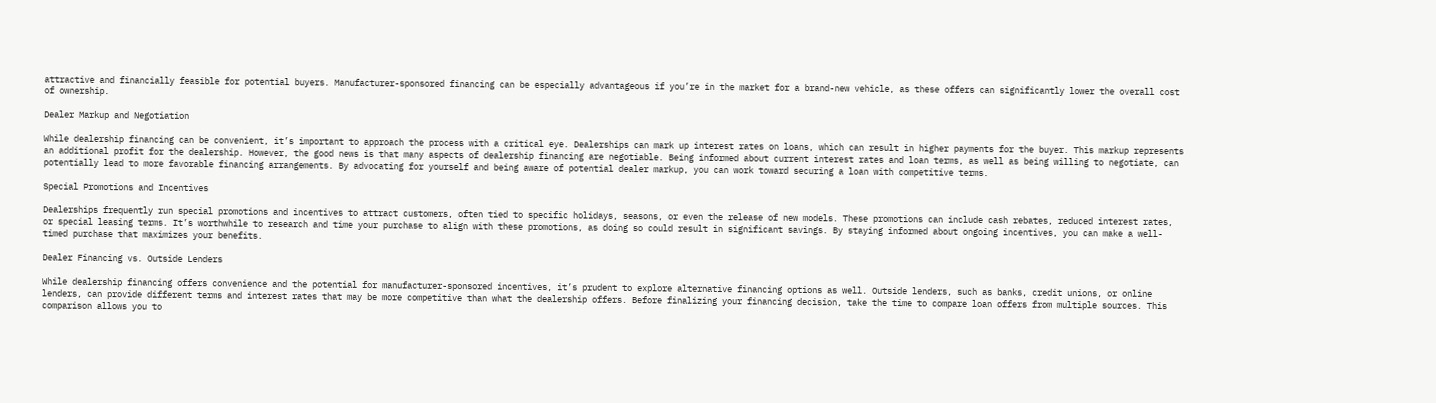attractive and financially feasible for potential buyers. Manufacturer-sponsored financing can be especially advantageous if you’re in the market for a brand-new vehicle, as these offers can significantly lower the overall cost of ownership.

Dealer Markup and Negotiation

While dealership financing can be convenient, it’s important to approach the process with a critical eye. Dealerships can mark up interest rates on loans, which can result in higher payments for the buyer. This markup represents an additional profit for the dealership. However, the good news is that many aspects of dealership financing are negotiable. Being informed about current interest rates and loan terms, as well as being willing to negotiate, can potentially lead to more favorable financing arrangements. By advocating for yourself and being aware of potential dealer markup, you can work toward securing a loan with competitive terms.

Special Promotions and Incentives

Dealerships frequently run special promotions and incentives to attract customers, often tied to specific holidays, seasons, or even the release of new models. These promotions can include cash rebates, reduced interest rates, or special leasing terms. It’s worthwhile to research and time your purchase to align with these promotions, as doing so could result in significant savings. By staying informed about ongoing incentives, you can make a well-timed purchase that maximizes your benefits.

Dealer Financing vs. Outside Lenders

While dealership financing offers convenience and the potential for manufacturer-sponsored incentives, it’s prudent to explore alternative financing options as well. Outside lenders, such as banks, credit unions, or online lenders, can provide different terms and interest rates that may be more competitive than what the dealership offers. Before finalizing your financing decision, take the time to compare loan offers from multiple sources. This comparison allows you to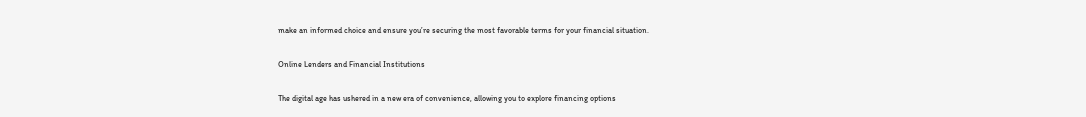make an informed choice and ensure you’re securing the most favorable terms for your financial situation.

Online Lenders and Financial Institutions

The digital age has ushered in a new era of convenience, allowing you to explore financing options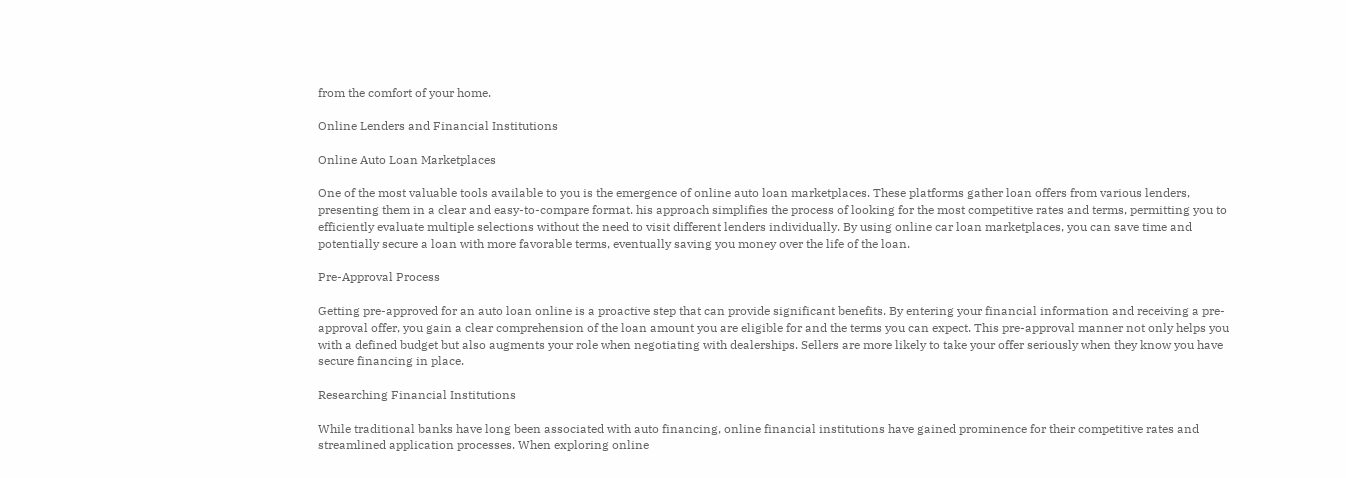from the comfort of your home.

Online Lenders and Financial Institutions

Online Auto Loan Marketplaces

One of the most valuable tools available to you is the emergence of online auto loan marketplaces. These platforms gather loan offers from various lenders, presenting them in a clear and easy-to-compare format. his approach simplifies the process of looking for the most competitive rates and terms, permitting you to efficiently evaluate multiple selections without the need to visit different lenders individually. By using online car loan marketplaces, you can save time and potentially secure a loan with more favorable terms, eventually saving you money over the life of the loan.

Pre-Approval Process

Getting pre-approved for an auto loan online is a proactive step that can provide significant benefits. By entering your financial information and receiving a pre-approval offer, you gain a clear comprehension of the loan amount you are eligible for and the terms you can expect. This pre-approval manner not only helps you with a defined budget but also augments your role when negotiating with dealerships. Sellers are more likely to take your offer seriously when they know you have secure financing in place.

Researching Financial Institutions

While traditional banks have long been associated with auto financing, online financial institutions have gained prominence for their competitive rates and streamlined application processes. When exploring online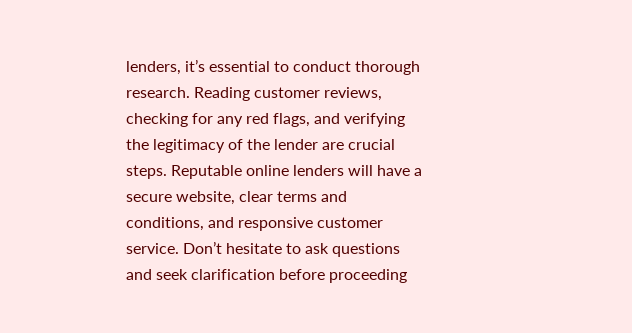lenders, it’s essential to conduct thorough research. Reading customer reviews, checking for any red flags, and verifying the legitimacy of the lender are crucial steps. Reputable online lenders will have a secure website, clear terms and conditions, and responsive customer service. Don’t hesitate to ask questions and seek clarification before proceeding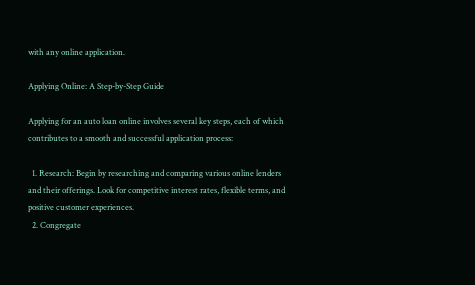with any online application.

Applying Online: A Step-by-Step Guide

Applying for an auto loan online involves several key steps, each of which contributes to a smooth and successful application process:

  1. Research: Begin by researching and comparing various online lenders and their offerings. Look for competitive interest rates, flexible terms, and positive customer experiences.
  2. Congregate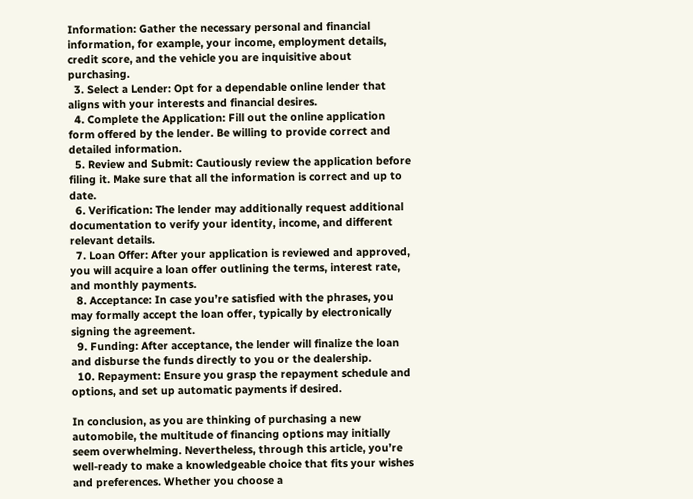Information: Gather the necessary personal and financial information, for example, your income, employment details, credit score, and the vehicle you are inquisitive about purchasing.
  3. Select a Lender: Opt for a dependable online lender that aligns with your interests and financial desires.
  4. Complete the Application: Fill out the online application form offered by the lender. Be willing to provide correct and detailed information.
  5. Review and Submit: Cautiously review the application before filing it. Make sure that all the information is correct and up to date.
  6. Verification: The lender may additionally request additional documentation to verify your identity, income, and different relevant details.
  7. Loan Offer: After your application is reviewed and approved, you will acquire a loan offer outlining the terms, interest rate, and monthly payments.
  8. Acceptance: In case you’re satisfied with the phrases, you may formally accept the loan offer, typically by electronically signing the agreement.
  9. Funding: After acceptance, the lender will finalize the loan and disburse the funds directly to you or the dealership.
  10. Repayment: Ensure you grasp the repayment schedule and options, and set up automatic payments if desired.

In conclusion, as you are thinking of purchasing a new automobile, the multitude of financing options may initially seem overwhelming. Nevertheless, through this article, you’re well-ready to make a knowledgeable choice that fits your wishes and preferences. Whether you choose a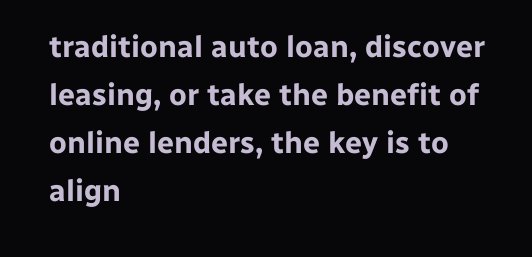traditional auto loan, discover leasing, or take the benefit of online lenders, the key is to align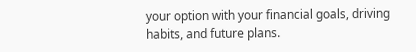your option with your financial goals, driving habits, and future plans.